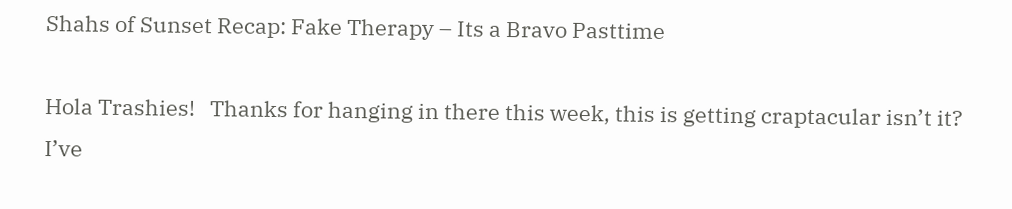Shahs of Sunset Recap: Fake Therapy – Its a Bravo Pasttime

Hola Trashies!   Thanks for hanging in there this week, this is getting craptacular isn’t it?  I’ve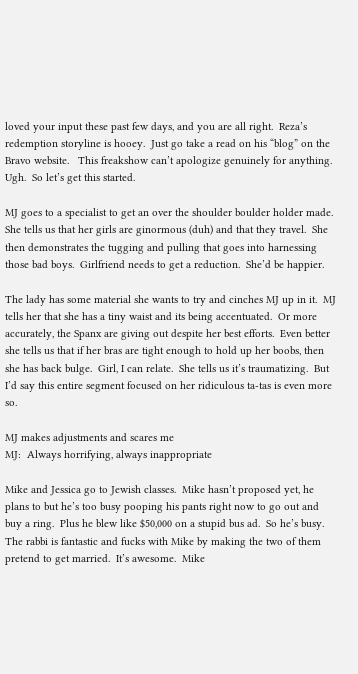loved your input these past few days, and you are all right.  Reza’s redemption storyline is hooey.  Just go take a read on his “blog” on the Bravo website.   This freakshow can’t apologize genuinely for anything.  Ugh.  So let’s get this started.

MJ goes to a specialist to get an over the shoulder boulder holder made.  She tells us that her girls are ginormous (duh) and that they travel.  She then demonstrates the tugging and pulling that goes into harnessing those bad boys.  Girlfriend needs to get a reduction.  She’d be happier.

The lady has some material she wants to try and cinches MJ up in it.  MJ tells her that she has a tiny waist and its being accentuated.  Or more accurately, the Spanx are giving out despite her best efforts.  Even better she tells us that if her bras are tight enough to hold up her boobs, then she has back bulge.  Girl, I can relate.  She tells us it’s traumatizing.  But I’d say this entire segment focused on her ridiculous ta-tas is even more so.

MJ makes adjustments and scares me
MJ:  Always horrifying, always inappropriate

Mike and Jessica go to Jewish classes.  Mike hasn’t proposed yet, he plans to but he’s too busy pooping his pants right now to go out and buy a ring.  Plus he blew like $50,000 on a stupid bus ad.  So he’s busy.  The rabbi is fantastic and fucks with Mike by making the two of them pretend to get married.  It’s awesome.  Mike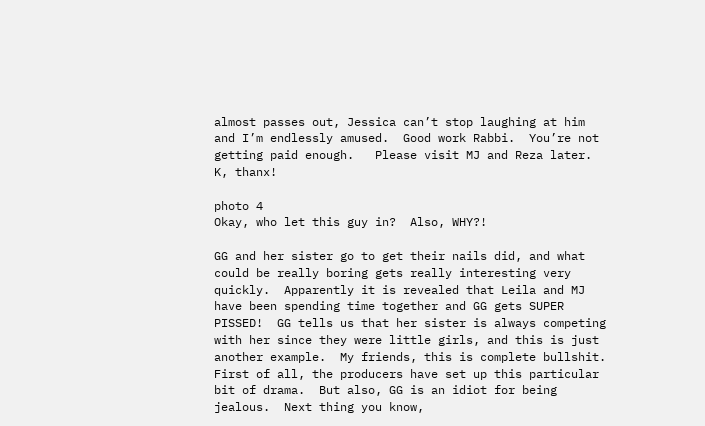almost passes out, Jessica can’t stop laughing at him and I’m endlessly amused.  Good work Rabbi.  You’re not getting paid enough.   Please visit MJ and Reza later.  K, thanx!

photo 4
Okay, who let this guy in?  Also, WHY?!

GG and her sister go to get their nails did, and what could be really boring gets really interesting very quickly.  Apparently it is revealed that Leila and MJ have been spending time together and GG gets SUPER PISSED!  GG tells us that her sister is always competing with her since they were little girls, and this is just another example.  My friends, this is complete bullshit.  First of all, the producers have set up this particular bit of drama.  But also, GG is an idiot for being jealous.  Next thing you know,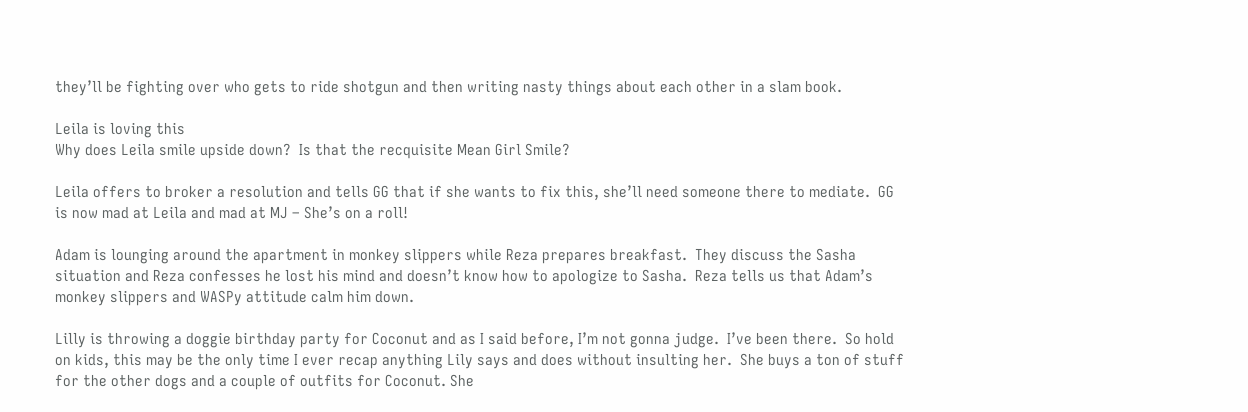they’ll be fighting over who gets to ride shotgun and then writing nasty things about each other in a slam book.

Leila is loving this
Why does Leila smile upside down?  Is that the recquisite Mean Girl Smile?

Leila offers to broker a resolution and tells GG that if she wants to fix this, she’ll need someone there to mediate.  GG is now mad at Leila and mad at MJ – She’s on a roll!

Adam is lounging around the apartment in monkey slippers while Reza prepares breakfast.  They discuss the Sasha situation and Reza confesses he lost his mind and doesn’t know how to apologize to Sasha.  Reza tells us that Adam’s monkey slippers and WASPy attitude calm him down.

Lilly is throwing a doggie birthday party for Coconut and as I said before, I’m not gonna judge.  I’ve been there.  So hold on kids, this may be the only time I ever recap anything Lily says and does without insulting her.  She buys a ton of stuff for the other dogs and a couple of outfits for Coconut. She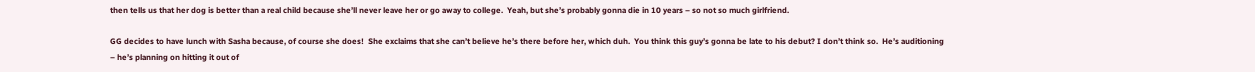then tells us that her dog is better than a real child because she’ll never leave her or go away to college.  Yeah, but she’s probably gonna die in 10 years – so not so much girlfriend.

GG decides to have lunch with Sasha because, of course she does!  She exclaims that she can’t believe he’s there before her, which duh.  You think this guy’s gonna be late to his debut? I don’t think so.  He’s auditioning – he’s planning on hitting it out of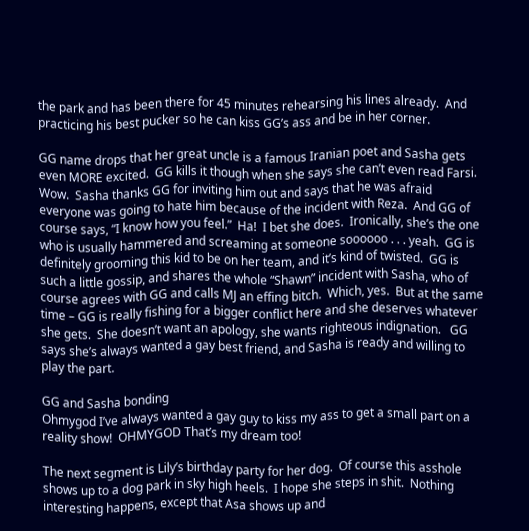the park and has been there for 45 minutes rehearsing his lines already.  And practicing his best pucker so he can kiss GG’s ass and be in her corner.

GG name drops that her great uncle is a famous Iranian poet and Sasha gets even MORE excited.  GG kills it though when she says she can’t even read Farsi.  Wow.  Sasha thanks GG for inviting him out and says that he was afraid everyone was going to hate him because of the incident with Reza.  And GG of course says, “I know how you feel.”  Ha!  I bet she does.  Ironically, she’s the one who is usually hammered and screaming at someone soooooo . . . yeah.  GG is definitely grooming this kid to be on her team, and it’s kind of twisted.  GG is such a little gossip, and shares the whole “Shawn” incident with Sasha, who of course agrees with GG and calls MJ an effing bitch.  Which, yes.  But at the same time – GG is really fishing for a bigger conflict here and she deserves whatever she gets.  She doesn’t want an apology, she wants righteous indignation.   GG says she’s always wanted a gay best friend, and Sasha is ready and willing to play the part.

GG and Sasha bonding
Ohmygod I’ve always wanted a gay guy to kiss my ass to get a small part on a reality show!  OHMYGOD That’s my dream too!

The next segment is Lily’s birthday party for her dog.  Of course this asshole shows up to a dog park in sky high heels.  I hope she steps in shit.  Nothing interesting happens, except that Asa shows up and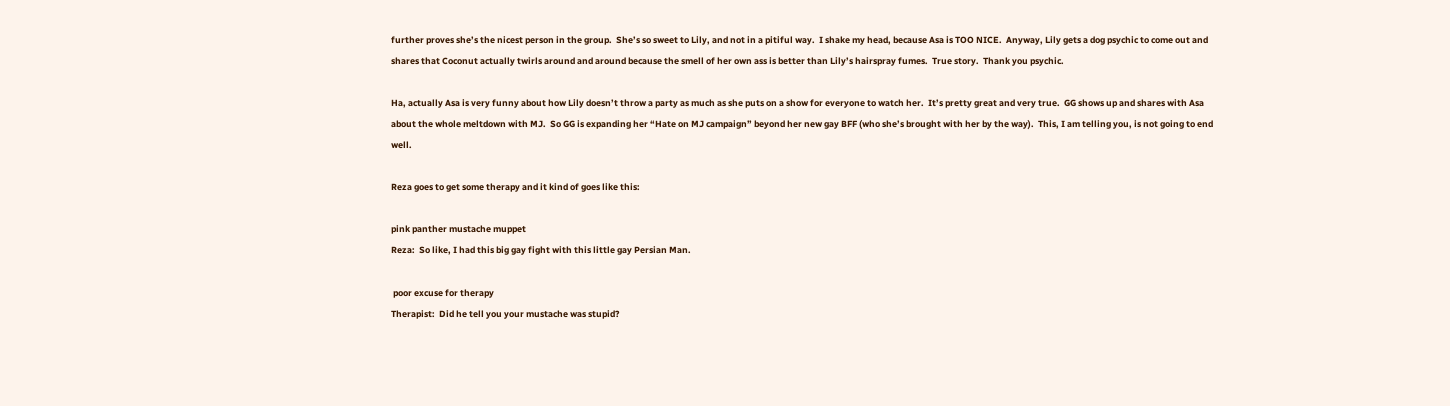further proves she’s the nicest person in the group.  She’s so sweet to Lily, and not in a pitiful way.  I shake my head, because Asa is TOO NICE.  Anyway, Lily gets a dog psychic to come out and shares that Coconut actually twirls around and around because the smell of her own ass is better than Lily’s hairspray fumes.  True story.  Thank you psychic.

Ha, actually Asa is very funny about how Lily doesn’t throw a party as much as she puts on a show for everyone to watch her.  It’s pretty great and very true.  GG shows up and shares with Asa about the whole meltdown with MJ.  So GG is expanding her “Hate on MJ campaign” beyond her new gay BFF (who she’s brought with her by the way).  This, I am telling you, is not going to end well.

Reza goes to get some therapy and it kind of goes like this:

pink panther mustache muppet
Reza:  So like, I had this big gay fight with this little gay Persian Man.

 poor excuse for therapy
Therapist:  Did he tell you your mustache was stupid?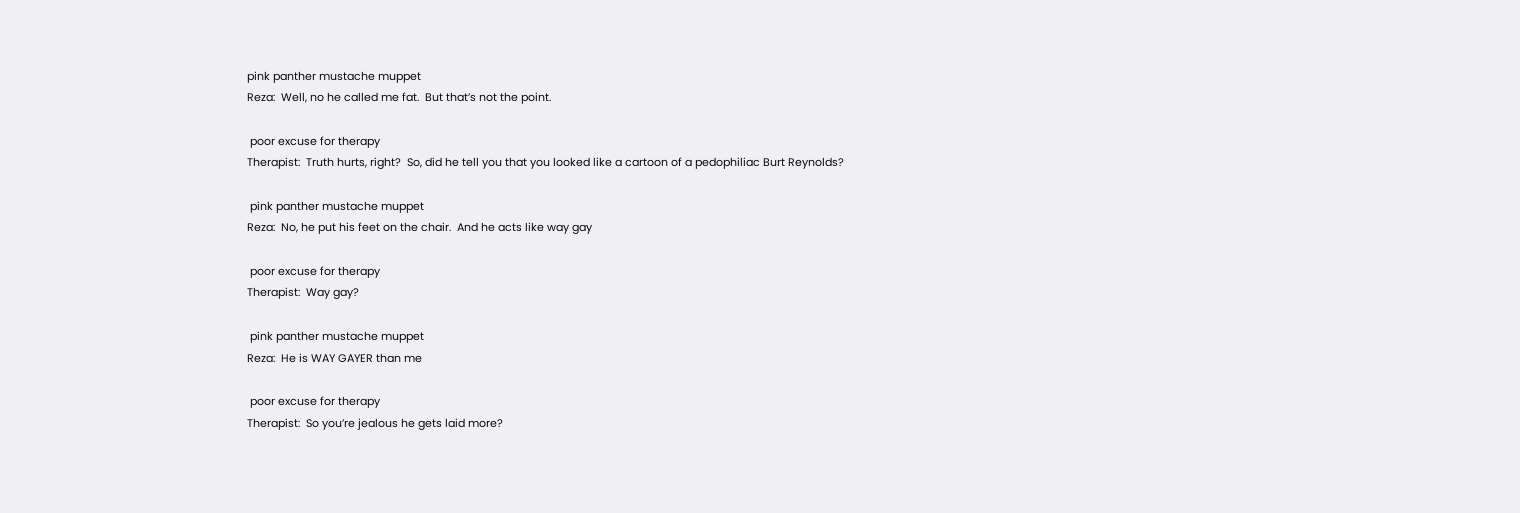pink panther mustache muppet
Reza:  Well, no he called me fat.  But that’s not the point.

 poor excuse for therapy
Therapist:  Truth hurts, right?  So, did he tell you that you looked like a cartoon of a pedophiliac Burt Reynolds?

 pink panther mustache muppet
Reza:  No, he put his feet on the chair.  And he acts like way gay

 poor excuse for therapy
Therapist:  Way gay?

 pink panther mustache muppet
Reza:  He is WAY GAYER than me

 poor excuse for therapy
Therapist:  So you’re jealous he gets laid more?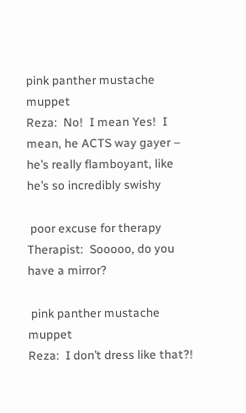pink panther mustache muppet
Reza:  No!  I mean Yes!  I mean, he ACTS way gayer – he’s really flamboyant, like he’s so incredibly swishy

 poor excuse for therapy
Therapist:  Sooooo, do you have a mirror?

 pink panther mustache muppet
Reza:  I don’t dress like that?!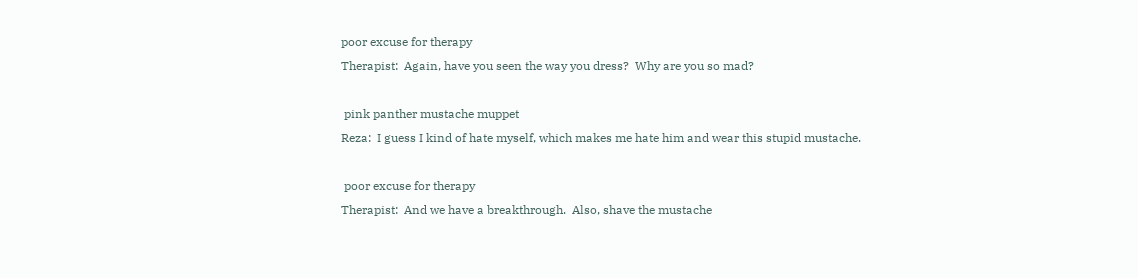poor excuse for therapy
Therapist:  Again, have you seen the way you dress?  Why are you so mad?

 pink panther mustache muppet
Reza:  I guess I kind of hate myself, which makes me hate him and wear this stupid mustache.

 poor excuse for therapy
Therapist:  And we have a breakthrough.  Also, shave the mustache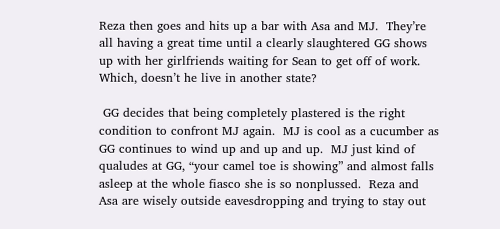Reza then goes and hits up a bar with Asa and MJ.  They’re all having a great time until a clearly slaughtered GG shows up with her girlfriends waiting for Sean to get off of work. Which, doesn’t he live in another state?

 GG decides that being completely plastered is the right condition to confront MJ again.  MJ is cool as a cucumber as GG continues to wind up and up and up.  MJ just kind of qualudes at GG, “your camel toe is showing” and almost falls asleep at the whole fiasco she is so nonplussed.  Reza and Asa are wisely outside eavesdropping and trying to stay out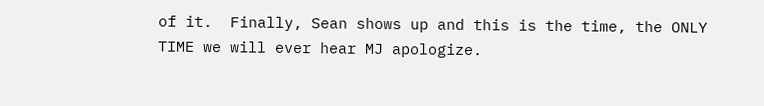of it.  Finally, Sean shows up and this is the time, the ONLY TIME we will ever hear MJ apologize.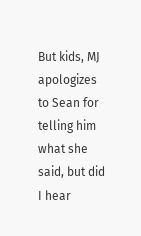But kids, MJ apologizes to Sean for telling him what she said, but did I hear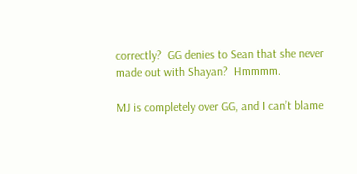correctly?  GG denies to Sean that she never made out with Shayan?  Hmmmm.

MJ is completely over GG, and I can’t blame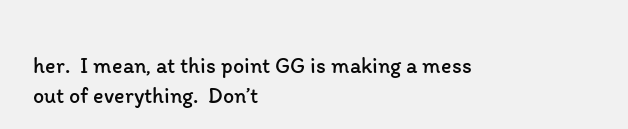her.  I mean, at this point GG is making a mess out of everything.  Don’t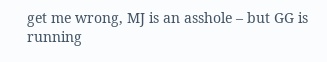get me wrong, MJ is an asshole – but GG is running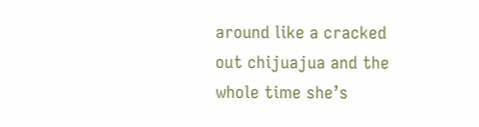around like a cracked out chijuajua and the whole time she’s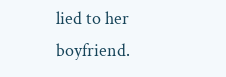lied to her boyfriend.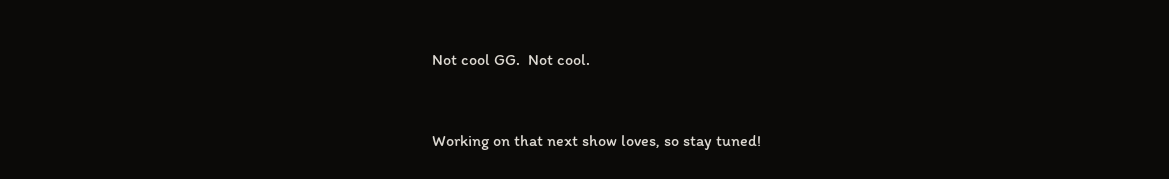Not cool GG.  Not cool.


Working on that next show loves, so stay tuned!